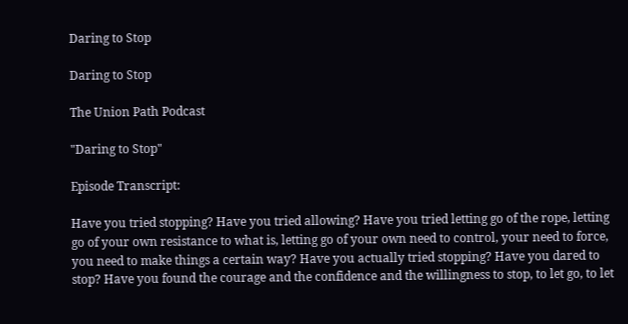Daring to Stop

Daring to Stop

The Union Path Podcast

"Daring to Stop"

Episode Transcript:

Have you tried stopping? Have you tried allowing? Have you tried letting go of the rope, letting go of your own resistance to what is, letting go of your own need to control, your need to force, you need to make things a certain way? Have you actually tried stopping? Have you dared to stop? Have you found the courage and the confidence and the willingness to stop, to let go, to let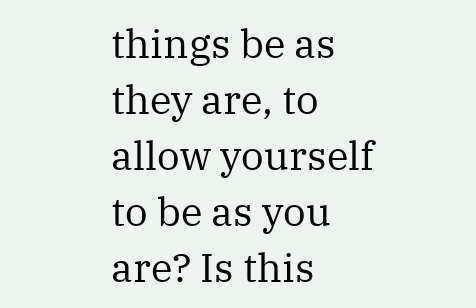things be as they are, to allow yourself to be as you are? Is this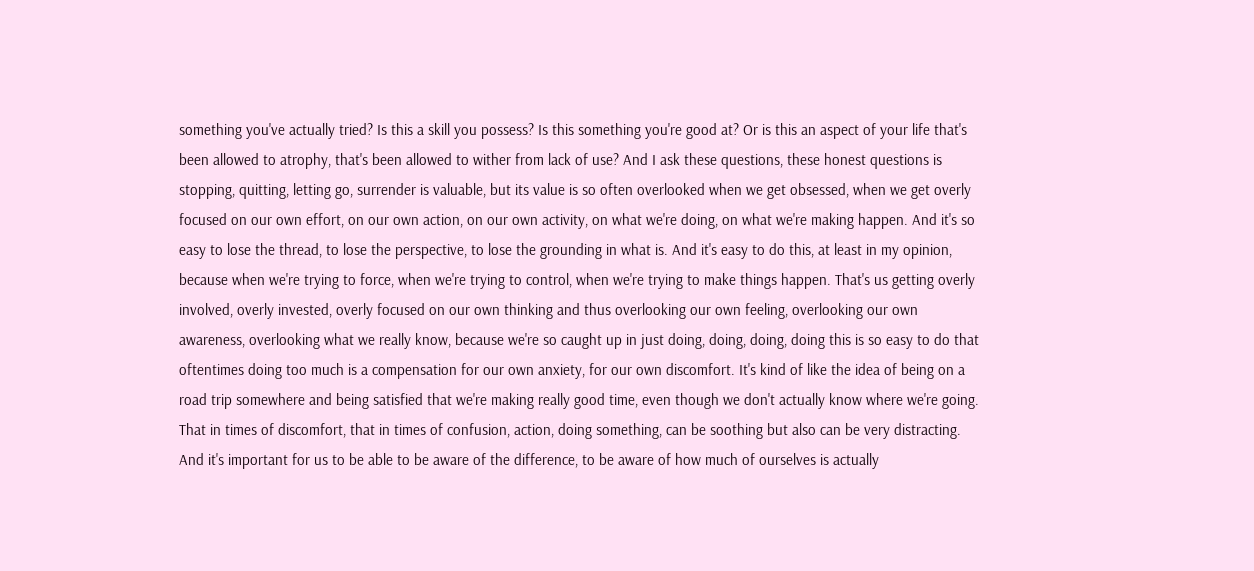something you've actually tried? Is this a skill you possess? Is this something you're good at? Or is this an aspect of your life that's been allowed to atrophy, that's been allowed to wither from lack of use? And I ask these questions, these honest questions is stopping, quitting, letting go, surrender is valuable, but its value is so often overlooked when we get obsessed, when we get overly focused on our own effort, on our own action, on our own activity, on what we're doing, on what we're making happen. And it's so easy to lose the thread, to lose the perspective, to lose the grounding in what is. And it's easy to do this, at least in my opinion, because when we're trying to force, when we're trying to control, when we're trying to make things happen. That's us getting overly involved, overly invested, overly focused on our own thinking and thus overlooking our own feeling, overlooking our own awareness, overlooking what we really know, because we're so caught up in just doing, doing, doing, doing this is so easy to do that oftentimes doing too much is a compensation for our own anxiety, for our own discomfort. It's kind of like the idea of being on a road trip somewhere and being satisfied that we're making really good time, even though we don't actually know where we're going. That in times of discomfort, that in times of confusion, action, doing something, can be soothing but also can be very distracting. And it's important for us to be able to be aware of the difference, to be aware of how much of ourselves is actually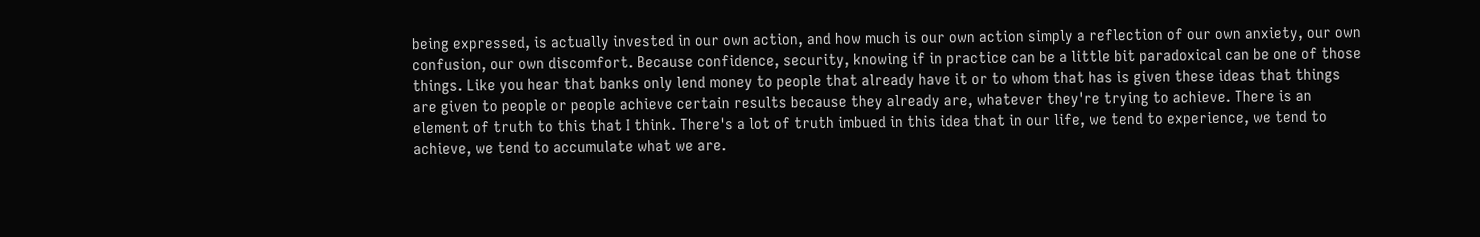being expressed, is actually invested in our own action, and how much is our own action simply a reflection of our own anxiety, our own confusion, our own discomfort. Because confidence, security, knowing if in practice can be a little bit paradoxical can be one of those things. Like you hear that banks only lend money to people that already have it or to whom that has is given these ideas that things are given to people or people achieve certain results because they already are, whatever they're trying to achieve. There is an element of truth to this that I think. There's a lot of truth imbued in this idea that in our life, we tend to experience, we tend to achieve, we tend to accumulate what we are.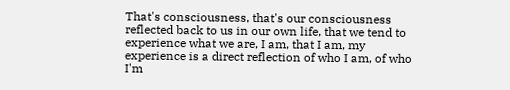That's consciousness, that's our consciousness reflected back to us in our own life, that we tend to experience what we are, I am, that I am, my experience is a direct reflection of who I am, of who I'm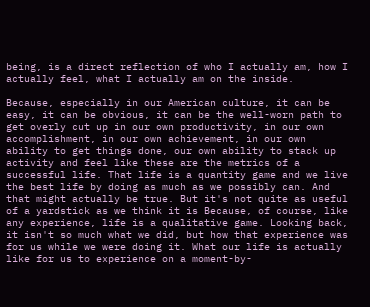being, is a direct reflection of who I actually am, how I actually feel, what I actually am on the inside.

Because, especially in our American culture, it can be easy, it can be obvious, it can be the well-worn path to get overly cut up in our own productivity, in our own accomplishment, in our own achievement, in our own ability to get things done, our own ability to stack up activity and feel like these are the metrics of a successful life. That life is a quantity game and we live the best life by doing as much as we possibly can. And that might actually be true. But it's not quite as useful of a yardstick as we think it is Because, of course, like any experience, life is a qualitative game. Looking back, it isn't so much what we did, but how that experience was for us while we were doing it. What our life is actually like for us to experience on a moment-by-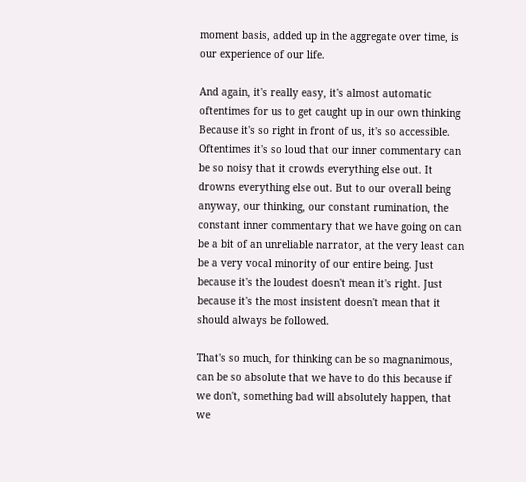moment basis, added up in the aggregate over time, is our experience of our life.

And again, it's really easy, it's almost automatic oftentimes for us to get caught up in our own thinking Because it's so right in front of us, it's so accessible. Oftentimes it's so loud that our inner commentary can be so noisy that it crowds everything else out. It drowns everything else out. But to our overall being anyway, our thinking, our constant rumination, the constant inner commentary that we have going on can be a bit of an unreliable narrator, at the very least can be a very vocal minority of our entire being. Just because it's the loudest doesn't mean it's right. Just because it's the most insistent doesn't mean that it should always be followed.

That's so much, for thinking can be so magnanimous, can be so absolute that we have to do this because if we don't, something bad will absolutely happen, that we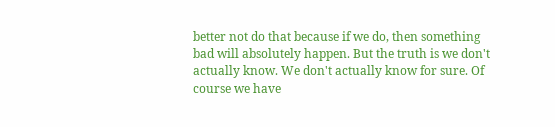better not do that because if we do, then something bad will absolutely happen. But the truth is we don't actually know. We don't actually know for sure. Of course we have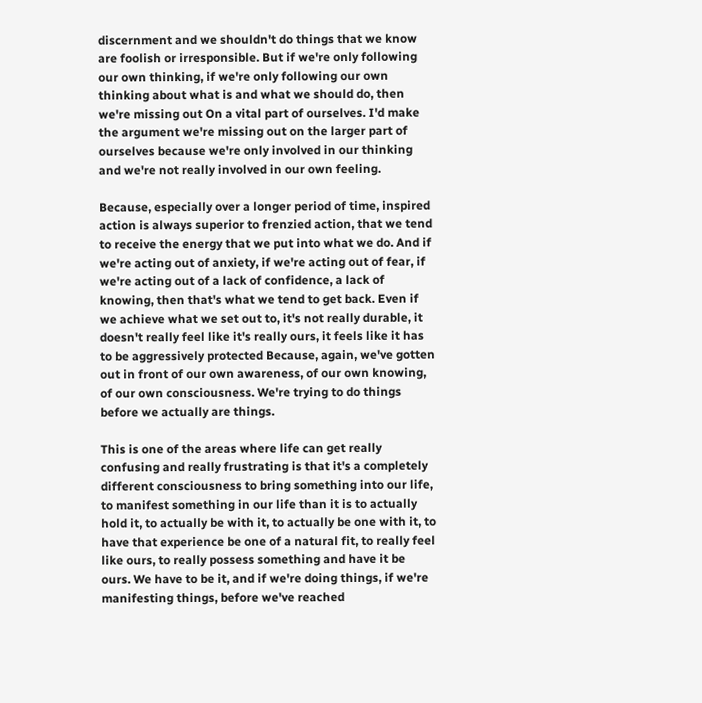discernment and we shouldn't do things that we know are foolish or irresponsible. But if we're only following our own thinking, if we're only following our own thinking about what is and what we should do, then we're missing out On a vital part of ourselves. I'd make the argument we're missing out on the larger part of ourselves because we're only involved in our thinking and we're not really involved in our own feeling.

Because, especially over a longer period of time, inspired action is always superior to frenzied action, that we tend to receive the energy that we put into what we do. And if we're acting out of anxiety, if we're acting out of fear, if we're acting out of a lack of confidence, a lack of knowing, then that's what we tend to get back. Even if we achieve what we set out to, it's not really durable, it doesn't really feel like it's really ours, it feels like it has to be aggressively protected Because, again, we've gotten out in front of our own awareness, of our own knowing, of our own consciousness. We're trying to do things before we actually are things.

This is one of the areas where life can get really confusing and really frustrating is that it's a completely different consciousness to bring something into our life, to manifest something in our life than it is to actually hold it, to actually be with it, to actually be one with it, to have that experience be one of a natural fit, to really feel like ours, to really possess something and have it be ours. We have to be it, and if we're doing things, if we're manifesting things, before we've reached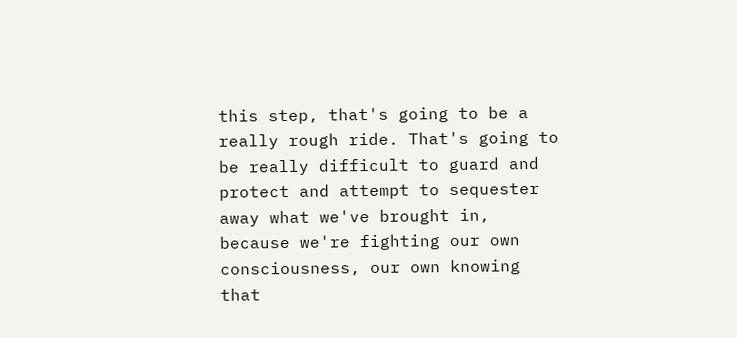this step, that's going to be a really rough ride. That's going to be really difficult to guard and protect and attempt to sequester away what we've brought in, because we're fighting our own consciousness, our own knowing that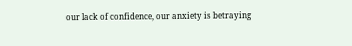our lack of confidence, our anxiety is betraying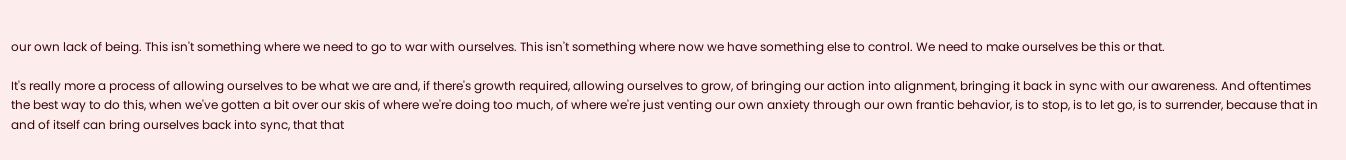our own lack of being. This isn't something where we need to go to war with ourselves. This isn't something where now we have something else to control. We need to make ourselves be this or that.

It's really more a process of allowing ourselves to be what we are and, if there's growth required, allowing ourselves to grow, of bringing our action into alignment, bringing it back in sync with our awareness. And oftentimes the best way to do this, when we've gotten a bit over our skis of where we're doing too much, of where we're just venting our own anxiety through our own frantic behavior, is to stop, is to let go, is to surrender, because that in and of itself can bring ourselves back into sync, that that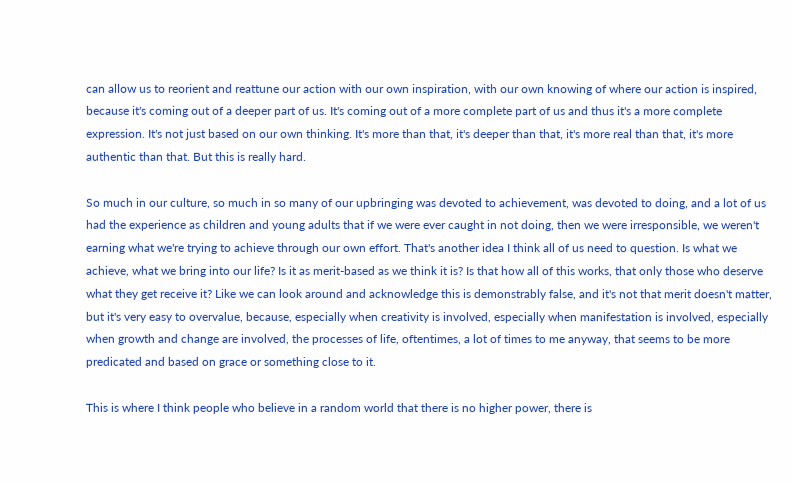can allow us to reorient and reattune our action with our own inspiration, with our own knowing of where our action is inspired, because it's coming out of a deeper part of us. It's coming out of a more complete part of us and thus it's a more complete expression. It's not just based on our own thinking. It's more than that, it's deeper than that, it's more real than that, it's more authentic than that. But this is really hard.

So much in our culture, so much in so many of our upbringing was devoted to achievement, was devoted to doing, and a lot of us had the experience as children and young adults that if we were ever caught in not doing, then we were irresponsible, we weren't earning what we're trying to achieve through our own effort. That's another idea I think all of us need to question. Is what we achieve, what we bring into our life? Is it as merit-based as we think it is? Is that how all of this works, that only those who deserve what they get receive it? Like we can look around and acknowledge this is demonstrably false, and it's not that merit doesn't matter, but it's very easy to overvalue, because, especially when creativity is involved, especially when manifestation is involved, especially when growth and change are involved, the processes of life, oftentimes, a lot of times to me anyway, that seems to be more predicated and based on grace or something close to it.

This is where I think people who believe in a random world that there is no higher power, there is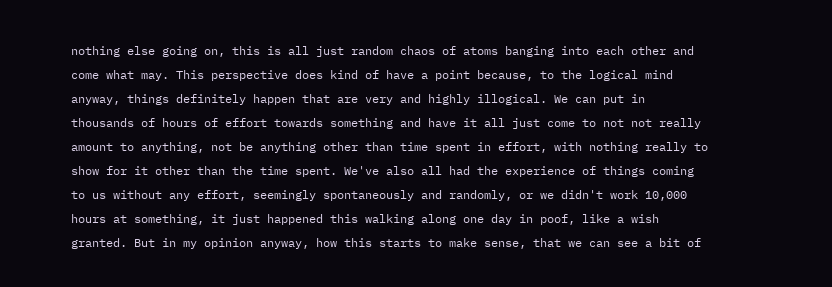nothing else going on, this is all just random chaos of atoms banging into each other and come what may. This perspective does kind of have a point because, to the logical mind anyway, things definitely happen that are very and highly illogical. We can put in thousands of hours of effort towards something and have it all just come to not not really amount to anything, not be anything other than time spent in effort, with nothing really to show for it other than the time spent. We've also all had the experience of things coming to us without any effort, seemingly spontaneously and randomly, or we didn't work 10,000 hours at something, it just happened this walking along one day in poof, like a wish granted. But in my opinion anyway, how this starts to make sense, that we can see a bit of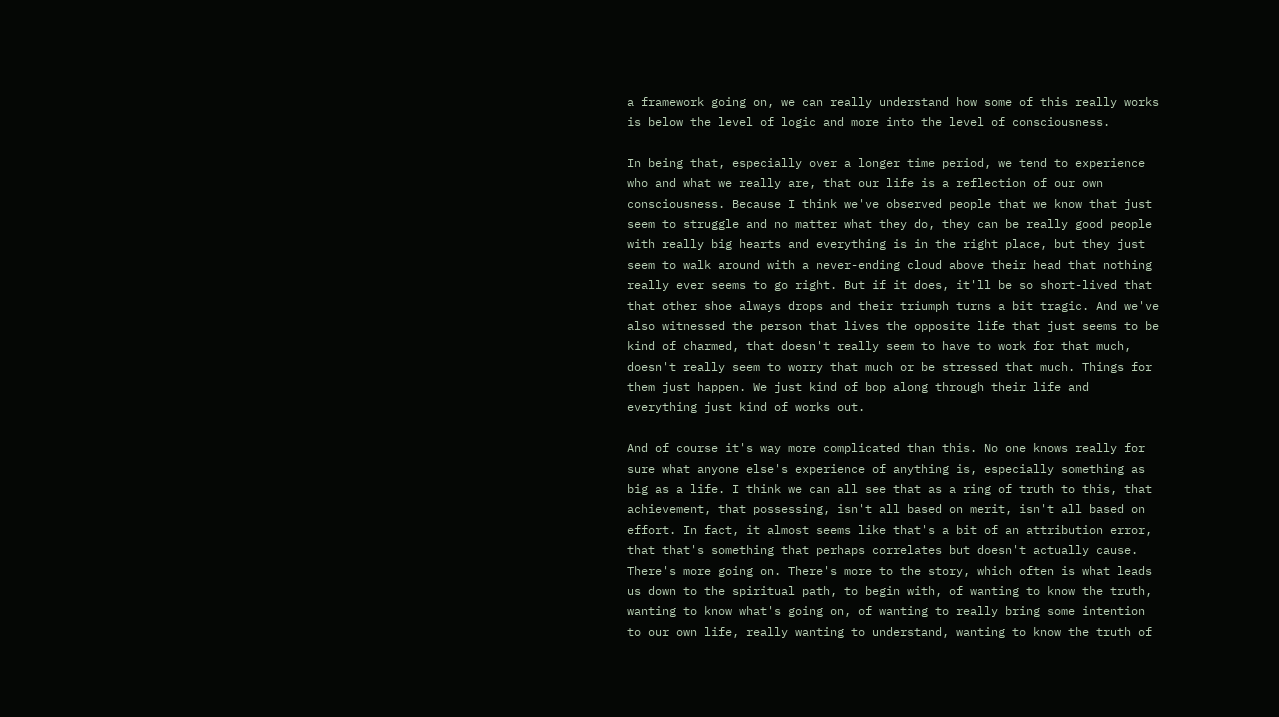a framework going on, we can really understand how some of this really works is below the level of logic and more into the level of consciousness.

In being that, especially over a longer time period, we tend to experience who and what we really are, that our life is a reflection of our own consciousness. Because I think we've observed people that we know that just seem to struggle and no matter what they do, they can be really good people with really big hearts and everything is in the right place, but they just seem to walk around with a never-ending cloud above their head that nothing really ever seems to go right. But if it does, it'll be so short-lived that that other shoe always drops and their triumph turns a bit tragic. And we've also witnessed the person that lives the opposite life that just seems to be kind of charmed, that doesn't really seem to have to work for that much, doesn't really seem to worry that much or be stressed that much. Things for them just happen. We just kind of bop along through their life and everything just kind of works out.

And of course it's way more complicated than this. No one knows really for sure what anyone else's experience of anything is, especially something as big as a life. I think we can all see that as a ring of truth to this, that achievement, that possessing, isn't all based on merit, isn't all based on effort. In fact, it almost seems like that's a bit of an attribution error, that that's something that perhaps correlates but doesn't actually cause. There's more going on. There's more to the story, which often is what leads us down to the spiritual path, to begin with, of wanting to know the truth, wanting to know what's going on, of wanting to really bring some intention to our own life, really wanting to understand, wanting to know the truth of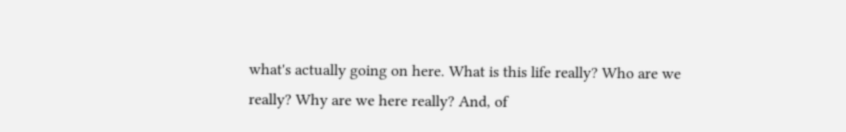what's actually going on here. What is this life really? Who are we really? Why are we here really? And, of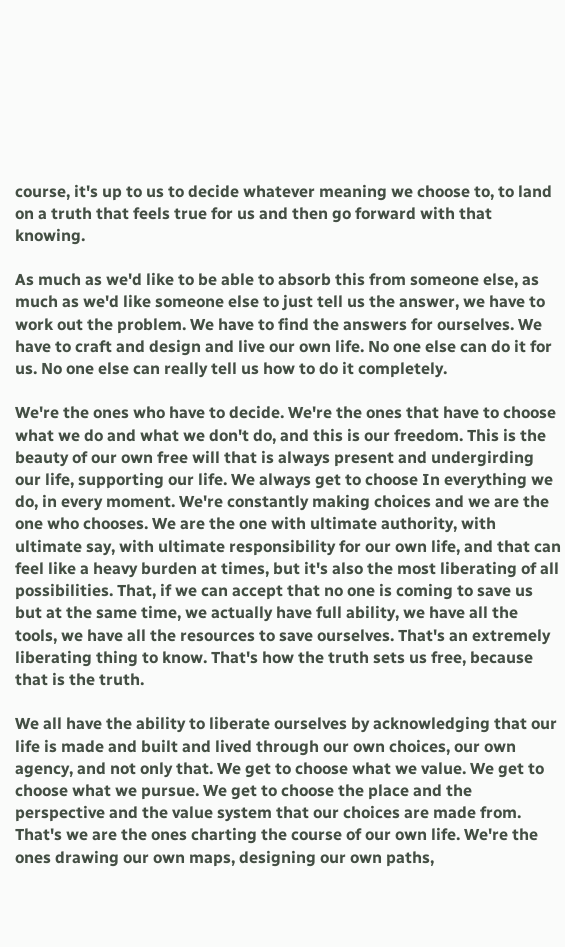course, it's up to us to decide whatever meaning we choose to, to land on a truth that feels true for us and then go forward with that knowing.

As much as we'd like to be able to absorb this from someone else, as much as we'd like someone else to just tell us the answer, we have to work out the problem. We have to find the answers for ourselves. We have to craft and design and live our own life. No one else can do it for us. No one else can really tell us how to do it completely.

We're the ones who have to decide. We're the ones that have to choose what we do and what we don't do, and this is our freedom. This is the beauty of our own free will that is always present and undergirding our life, supporting our life. We always get to choose In everything we do, in every moment. We're constantly making choices and we are the one who chooses. We are the one with ultimate authority, with ultimate say, with ultimate responsibility for our own life, and that can feel like a heavy burden at times, but it's also the most liberating of all possibilities. That, if we can accept that no one is coming to save us but at the same time, we actually have full ability, we have all the tools, we have all the resources to save ourselves. That's an extremely liberating thing to know. That's how the truth sets us free, because that is the truth.

We all have the ability to liberate ourselves by acknowledging that our life is made and built and lived through our own choices, our own agency, and not only that. We get to choose what we value. We get to choose what we pursue. We get to choose the place and the perspective and the value system that our choices are made from. That's we are the ones charting the course of our own life. We're the ones drawing our own maps, designing our own paths,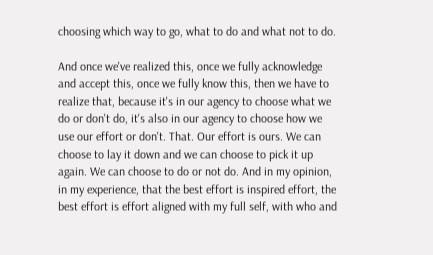choosing which way to go, what to do and what not to do.

And once we've realized this, once we fully acknowledge and accept this, once we fully know this, then we have to realize that, because it's in our agency to choose what we do or don't do, it's also in our agency to choose how we use our effort or don't. That. Our effort is ours. We can choose to lay it down and we can choose to pick it up again. We can choose to do or not do. And in my opinion, in my experience, that the best effort is inspired effort, the best effort is effort aligned with my full self, with who and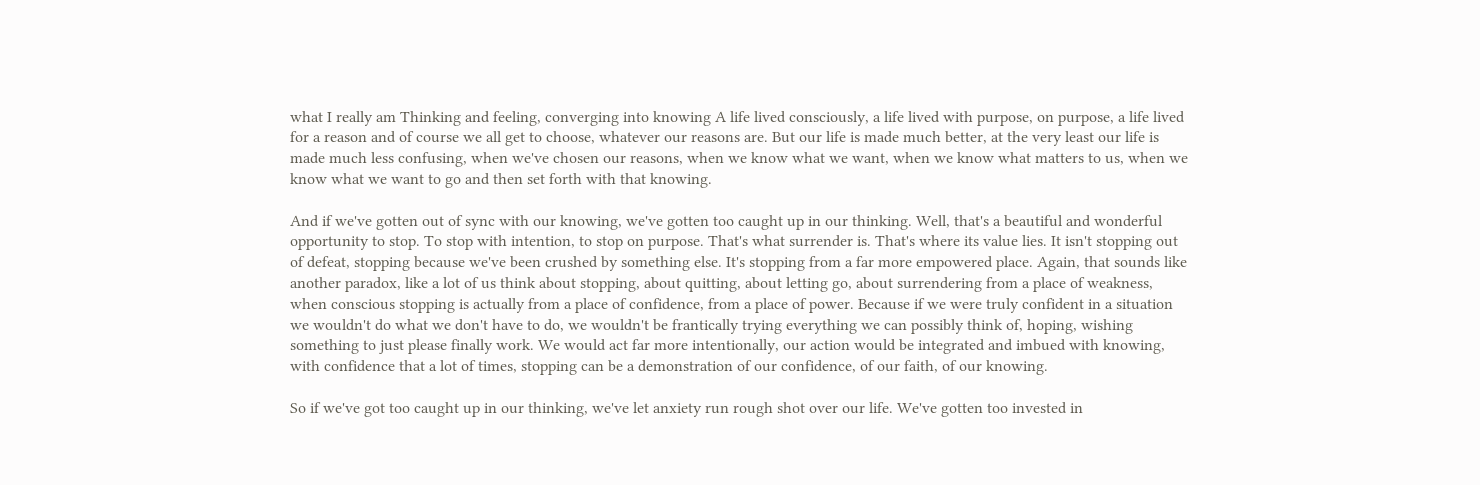what I really am Thinking and feeling, converging into knowing A life lived consciously, a life lived with purpose, on purpose, a life lived for a reason and of course we all get to choose, whatever our reasons are. But our life is made much better, at the very least our life is made much less confusing, when we've chosen our reasons, when we know what we want, when we know what matters to us, when we know what we want to go and then set forth with that knowing.

And if we've gotten out of sync with our knowing, we've gotten too caught up in our thinking. Well, that's a beautiful and wonderful opportunity to stop. To stop with intention, to stop on purpose. That's what surrender is. That's where its value lies. It isn't stopping out of defeat, stopping because we've been crushed by something else. It's stopping from a far more empowered place. Again, that sounds like another paradox, like a lot of us think about stopping, about quitting, about letting go, about surrendering from a place of weakness, when conscious stopping is actually from a place of confidence, from a place of power. Because if we were truly confident in a situation we wouldn't do what we don't have to do, we wouldn't be frantically trying everything we can possibly think of, hoping, wishing something to just please finally work. We would act far more intentionally, our action would be integrated and imbued with knowing, with confidence that a lot of times, stopping can be a demonstration of our confidence, of our faith, of our knowing.

So if we've got too caught up in our thinking, we've let anxiety run rough shot over our life. We've gotten too invested in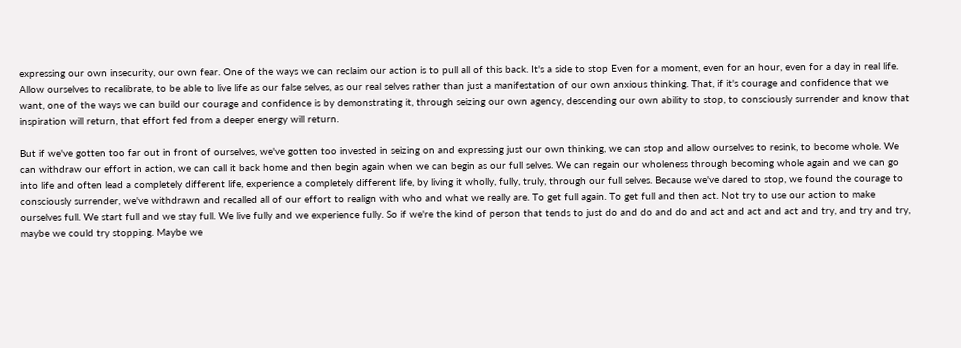expressing our own insecurity, our own fear. One of the ways we can reclaim our action is to pull all of this back. It's a side to stop Even for a moment, even for an hour, even for a day in real life. Allow ourselves to recalibrate, to be able to live life as our false selves, as our real selves rather than just a manifestation of our own anxious thinking. That, if it's courage and confidence that we want, one of the ways we can build our courage and confidence is by demonstrating it, through seizing our own agency, descending our own ability to stop, to consciously surrender and know that inspiration will return, that effort fed from a deeper energy will return.

But if we've gotten too far out in front of ourselves, we've gotten too invested in seizing on and expressing just our own thinking, we can stop and allow ourselves to resink, to become whole. We can withdraw our effort in action, we can call it back home and then begin again when we can begin as our full selves. We can regain our wholeness through becoming whole again and we can go into life and often lead a completely different life, experience a completely different life, by living it wholly, fully, truly, through our full selves. Because we've dared to stop, we found the courage to consciously surrender, we've withdrawn and recalled all of our effort to realign with who and what we really are. To get full again. To get full and then act. Not try to use our action to make ourselves full. We start full and we stay full. We live fully and we experience fully. So if we're the kind of person that tends to just do and do and do and act and act and act and try, and try and try, maybe we could try stopping. Maybe we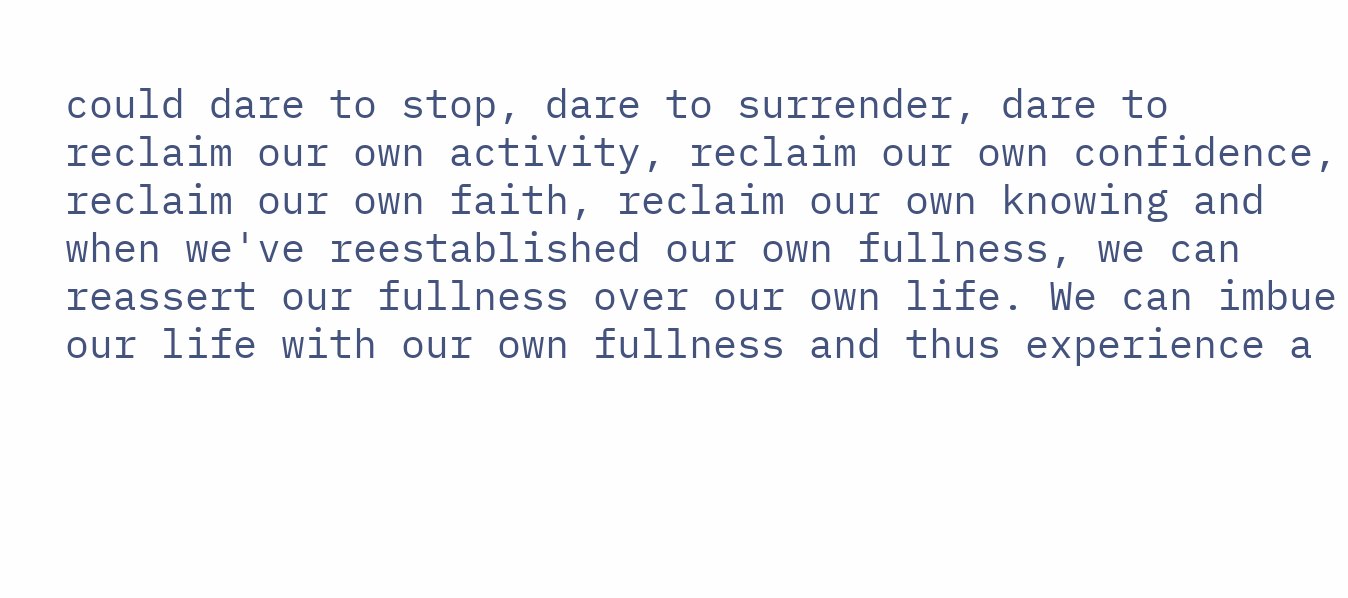could dare to stop, dare to surrender, dare to reclaim our own activity, reclaim our own confidence, reclaim our own faith, reclaim our own knowing and when we've reestablished our own fullness, we can reassert our fullness over our own life. We can imbue our life with our own fullness and thus experience a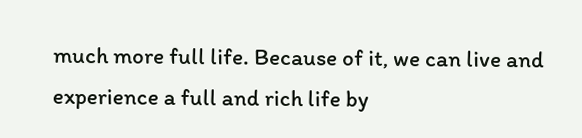much more full life. Because of it, we can live and experience a full and rich life by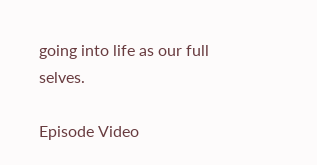going into life as our full selves.

Episode Video